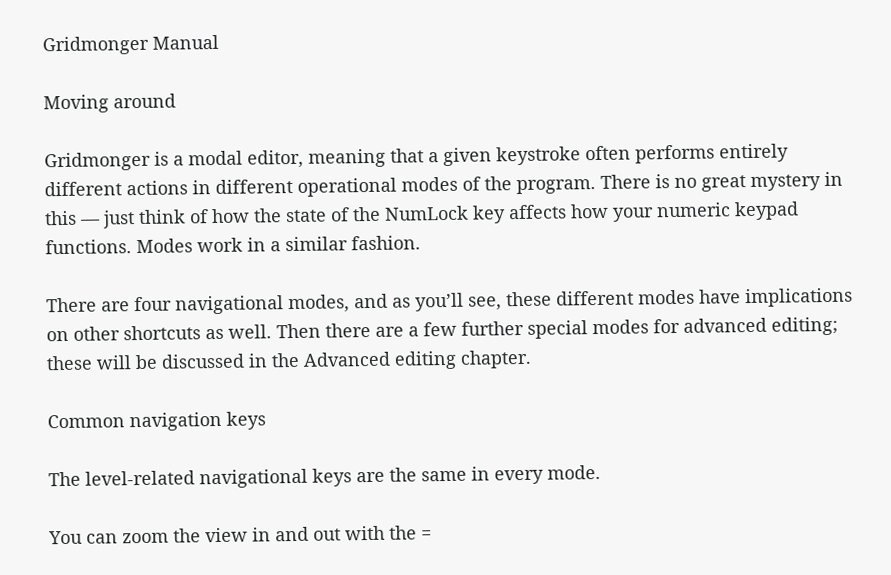Gridmonger Manual

Moving around

Gridmonger is a modal editor, meaning that a given keystroke often performs entirely different actions in different operational modes of the program. There is no great mystery in this — just think of how the state of the NumLock key affects how your numeric keypad functions. Modes work in a similar fashion.

There are four navigational modes, and as you’ll see, these different modes have implications on other shortcuts as well. Then there are a few further special modes for advanced editing; these will be discussed in the Advanced editing chapter.

Common navigation keys

The level-related navigational keys are the same in every mode.

You can zoom the view in and out with the =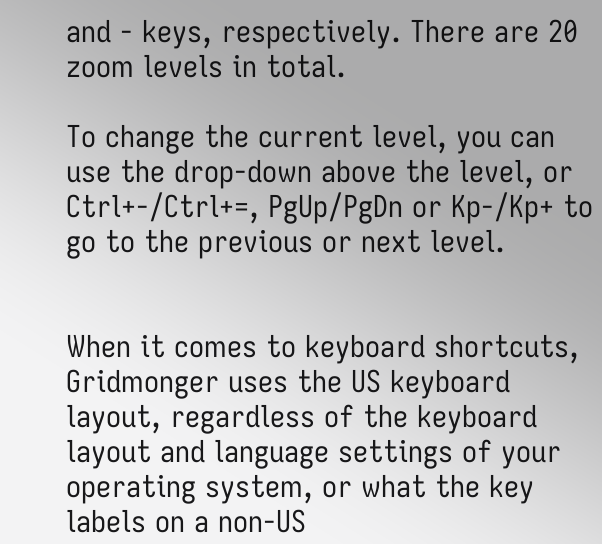and - keys, respectively. There are 20 zoom levels in total.

To change the current level, you can use the drop-down above the level, or Ctrl+-/Ctrl+=, PgUp/PgDn or Kp-/Kp+ to go to the previous or next level.


When it comes to keyboard shortcuts, Gridmonger uses the US keyboard layout, regardless of the keyboard layout and language settings of your operating system, or what the key labels on a non-US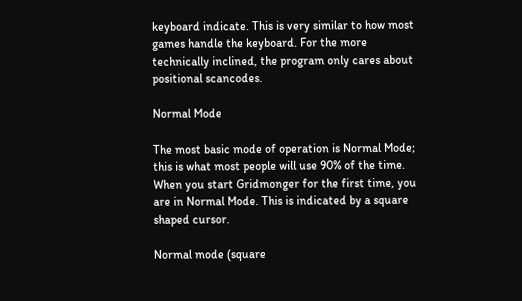keyboard indicate. This is very similar to how most games handle the keyboard. For the more technically inclined, the program only cares about positional scancodes.

Normal Mode

The most basic mode of operation is Normal Mode; this is what most people will use 90% of the time. When you start Gridmonger for the first time, you are in Normal Mode. This is indicated by a square shaped cursor.

Normal mode (square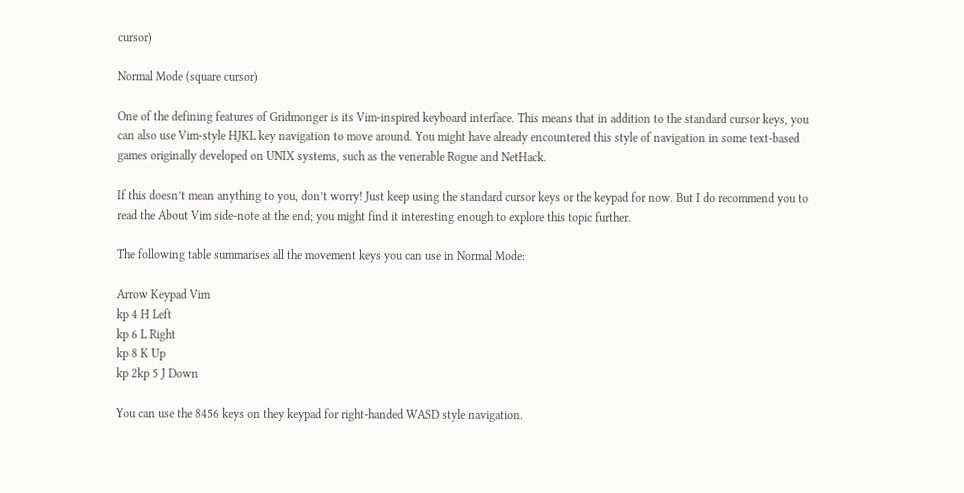cursor)

Normal Mode (square cursor)

One of the defining features of Gridmonger is its Vim-inspired keyboard interface. This means that in addition to the standard cursor keys, you can also use Vim-style HJKL key navigation to move around. You might have already encountered this style of navigation in some text-based games originally developed on UNIX systems, such as the venerable Rogue and NetHack.

If this doesn’t mean anything to you, don’t worry! Just keep using the standard cursor keys or the keypad for now. But I do recommend you to read the About Vim side-note at the end; you might find it interesting enough to explore this topic further.

The following table summarises all the movement keys you can use in Normal Mode:

Arrow Keypad Vim
kp 4 H Left
kp 6 L Right
kp 8 K Up
kp 2kp 5 J Down

You can use the 8456 keys on they keypad for right-handed WASD style navigation.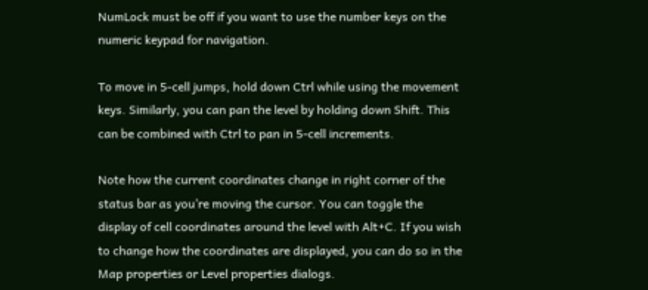NumLock must be off if you want to use the number keys on the numeric keypad for navigation.

To move in 5-cell jumps, hold down Ctrl while using the movement keys. Similarly, you can pan the level by holding down Shift. This can be combined with Ctrl to pan in 5-cell increments.

Note how the current coordinates change in right corner of the status bar as you’re moving the cursor. You can toggle the display of cell coordinates around the level with Alt+C. If you wish to change how the coordinates are displayed, you can do so in the Map properties or Level properties dialogs.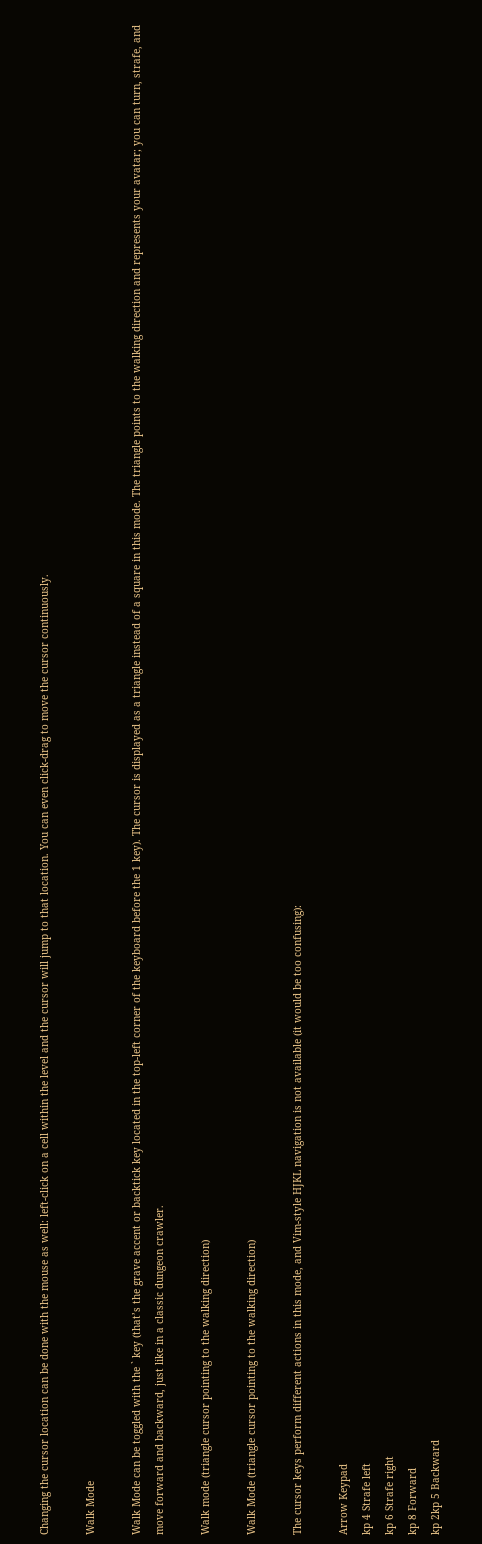Changing the cursor location can be done with the mouse as well: left-click on a cell within the level and the cursor will jump to that location. You can even click-drag to move the cursor continuously.

Walk Mode

Walk Mode can be toggled with the ` key (that’s the grave accent or backtick key located in the top-left corner of the keyboard before the 1 key). The cursor is displayed as a triangle instead of a square in this mode. The triangle points to the walking direction and represents your avatar; you can turn, strafe, and move forward and backward, just like in a classic dungeon crawler.

Walk mode (triangle cursor pointing to the walking direction)

Walk Mode (triangle cursor pointing to the walking direction)

The cursor keys perform different actions in this mode, and Vim-style HJKL navigation is not available (it would be too confusing):

Arrow Keypad
kp 4 Strafe left
kp 6 Strafe right
kp 8 Forward
kp 2kp 5 Backward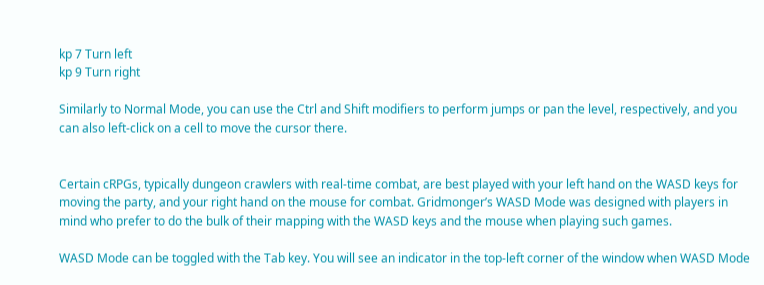kp 7 Turn left
kp 9 Turn right

Similarly to Normal Mode, you can use the Ctrl and Shift modifiers to perform jumps or pan the level, respectively, and you can also left-click on a cell to move the cursor there.


Certain cRPGs, typically dungeon crawlers with real-time combat, are best played with your left hand on the WASD keys for moving the party, and your right hand on the mouse for combat. Gridmonger’s WASD Mode was designed with players in mind who prefer to do the bulk of their mapping with the WASD keys and the mouse when playing such games.

WASD Mode can be toggled with the Tab key. You will see an indicator in the top-left corner of the window when WASD Mode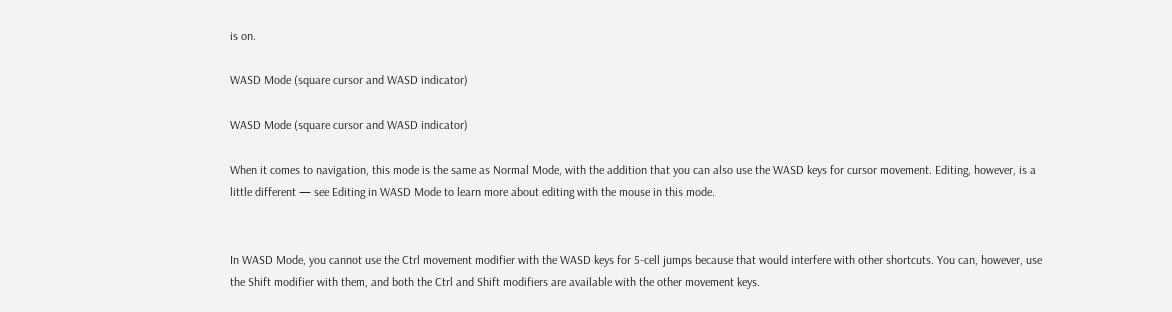is on.

WASD Mode (square cursor and WASD indicator)

WASD Mode (square cursor and WASD indicator)

When it comes to navigation, this mode is the same as Normal Mode, with the addition that you can also use the WASD keys for cursor movement. Editing, however, is a little different — see Editing in WASD Mode to learn more about editing with the mouse in this mode.


In WASD Mode, you cannot use the Ctrl movement modifier with the WASD keys for 5-cell jumps because that would interfere with other shortcuts. You can, however, use the Shift modifier with them, and both the Ctrl and Shift modifiers are available with the other movement keys.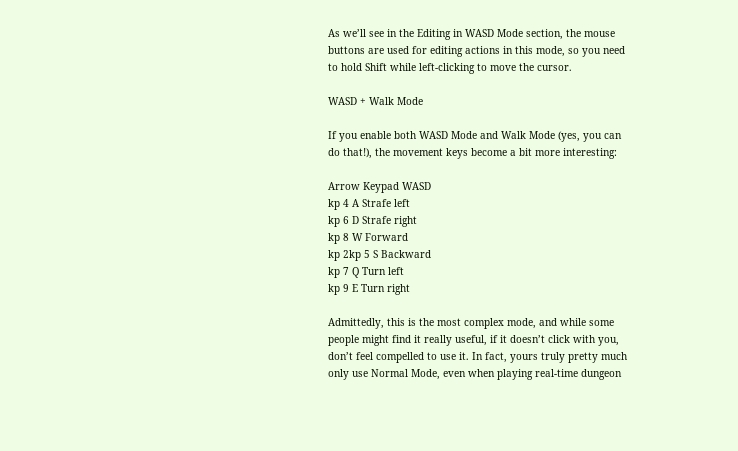As we’ll see in the Editing in WASD Mode section, the mouse buttons are used for editing actions in this mode, so you need to hold Shift while left-clicking to move the cursor.

WASD + Walk Mode

If you enable both WASD Mode and Walk Mode (yes, you can do that!), the movement keys become a bit more interesting:

Arrow Keypad WASD
kp 4 A Strafe left
kp 6 D Strafe right
kp 8 W Forward
kp 2kp 5 S Backward
kp 7 Q Turn left
kp 9 E Turn right

Admittedly, this is the most complex mode, and while some people might find it really useful, if it doesn’t click with you, don’t feel compelled to use it. In fact, yours truly pretty much only use Normal Mode, even when playing real-time dungeon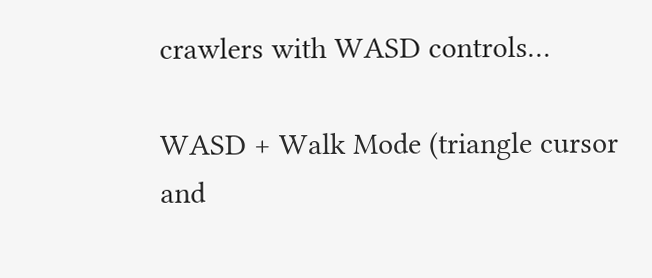crawlers with WASD controls…

WASD + Walk Mode (triangle cursor and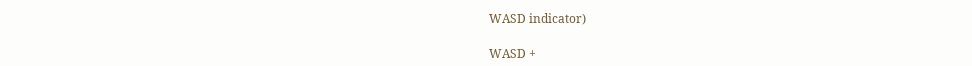WASD indicator)

WASD +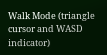Walk Mode (triangle cursor and WASD indicator)